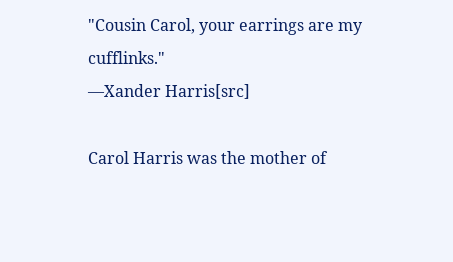"Cousin Carol, your earrings are my cufflinks."
―Xander Harris[src]

Carol Harris was the mother of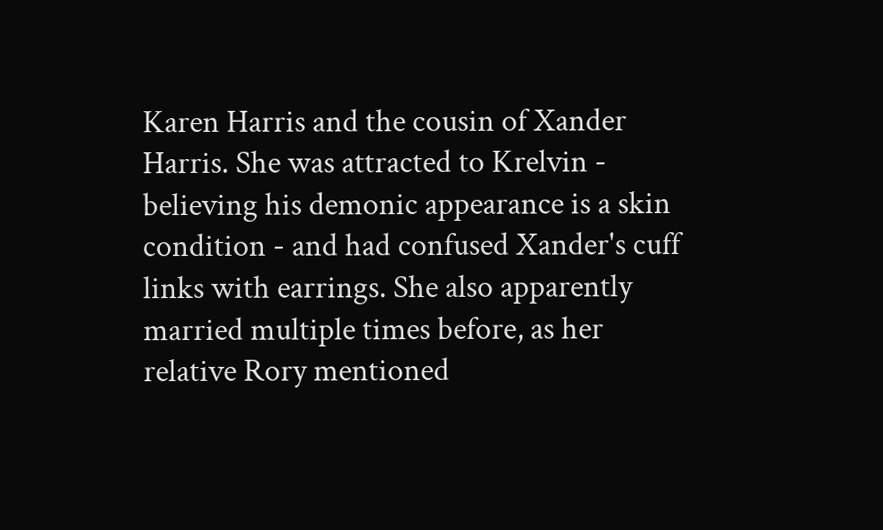Karen Harris and the cousin of Xander Harris. She was attracted to Krelvin - believing his demonic appearance is a skin condition - and had confused Xander's cuff links with earrings. She also apparently married multiple times before, as her relative Rory mentioned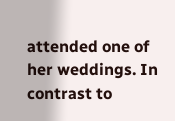attended one of her weddings. In contrast to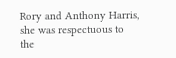Rory and Anthony Harris, she was respectuous to the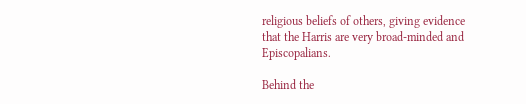religious beliefs of others, giving evidence that the Harris are very broad-minded and Episcopalians.

Behind the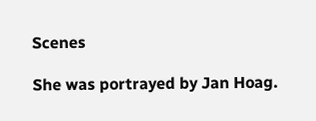Scenes

She was portrayed by Jan Hoag.